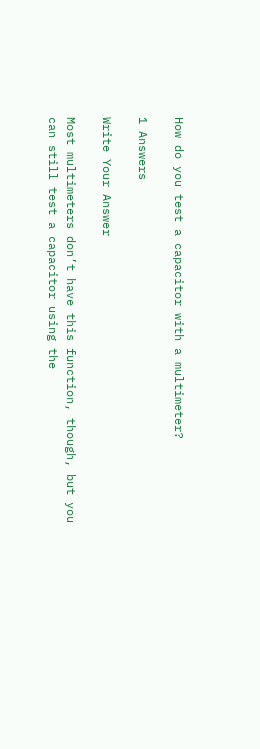How do you test a capacitor with a multimeter?

1 Answers

Write Your Answer

Most multimeters don’t have this function, though, but you can still test a capacitor using the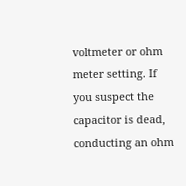voltmeter or ohm meter setting. If you suspect the capacitor is dead, conducting an ohm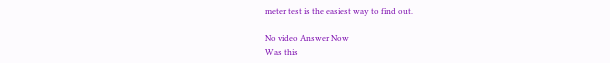meter test is the easiest way to find out.

No video Answer Now
Was this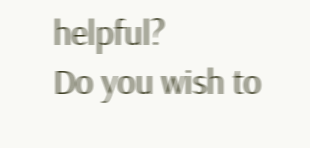helpful?
Do you wish to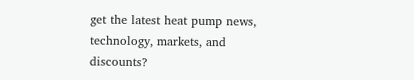get the latest heat pump news, technology, markets, and discounts?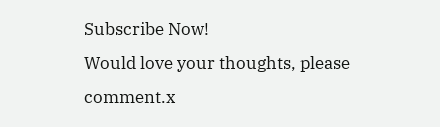Subscribe Now!
Would love your thoughts, please comment.x